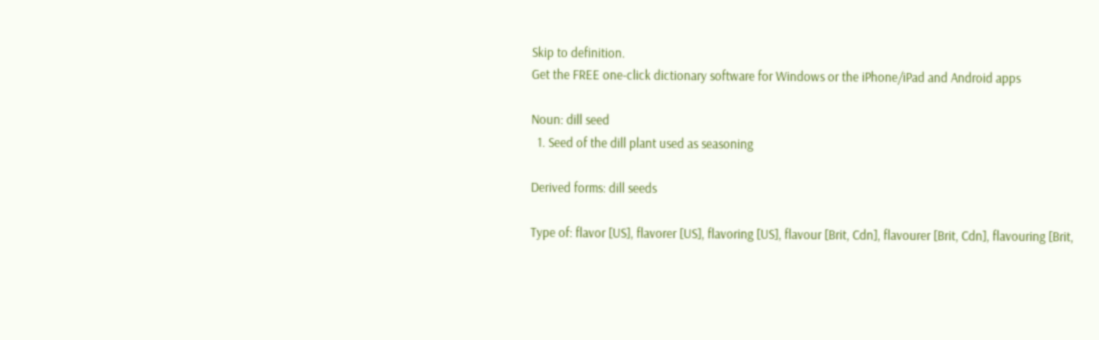Skip to definition.
Get the FREE one-click dictionary software for Windows or the iPhone/iPad and Android apps

Noun: dill seed
  1. Seed of the dill plant used as seasoning

Derived forms: dill seeds

Type of: flavor [US], flavorer [US], flavoring [US], flavour [Brit, Cdn], flavourer [Brit, Cdn], flavouring [Brit,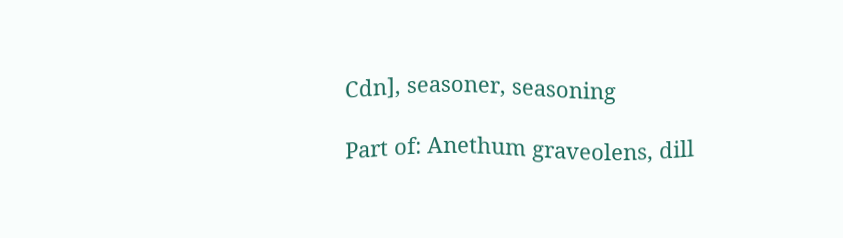Cdn], seasoner, seasoning

Part of: Anethum graveolens, dill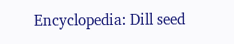Encyclopedia: Dill seed